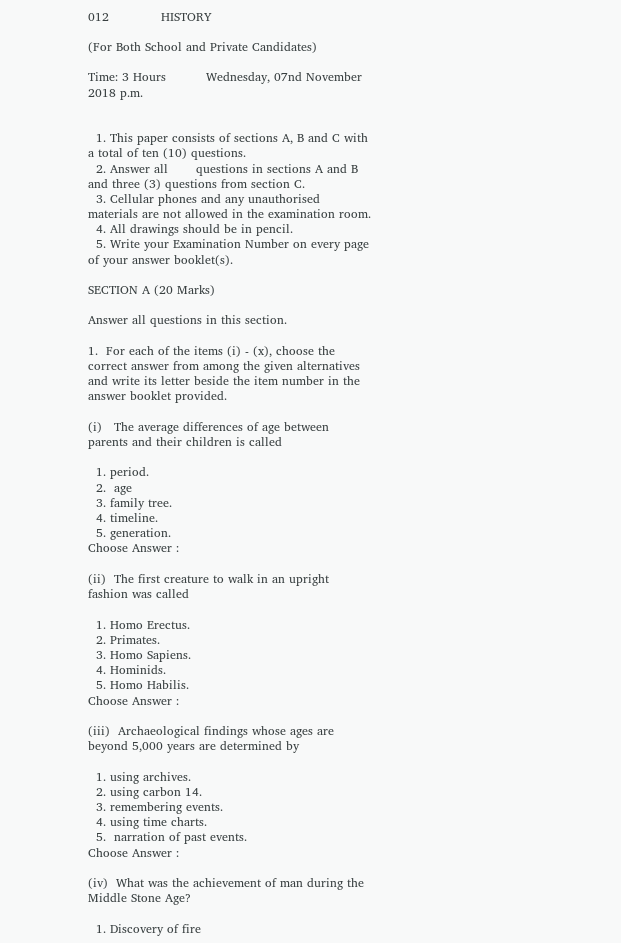012             HISTORY

(For Both School and Private Candidates)

Time: 3 Hours          Wednesday, 07nd November 2018 p.m.


  1. This paper consists of sections A, B and C with a total of ten (10) questions.
  2. Answer all       questions in sections A and B and three (3) questions from section C.
  3. Cellular phones and any unauthorised materials are not allowed in the examination room.
  4. All drawings should be in pencil.
  5. Write your Examination Number on every page of your answer booklet(s).

SECTION A (20 Marks)

Answer all questions in this section.

1.  For each of the items (i) - (x), choose the correct answer from among the given alternatives and write its letter beside the item number in the answer booklet provided.

(i)   The average differences of age between parents and their children is called

  1. period.
  2.  age
  3. family tree.
  4. timeline.
  5. generation.
Choose Answer :

(ii)  The first creature to walk in an upright fashion was called

  1. Homo Erectus.
  2. Primates.
  3. Homo Sapiens.
  4. Hominids.
  5. Homo Habilis.
Choose Answer :

(iii)  Archaeological findings whose ages are beyond 5,000 years are determined by

  1. using archives.
  2. using carbon 14.
  3. remembering events.
  4. using time charts.
  5.  narration of past events.
Choose Answer :

(iv)  What was the achievement of man during the Middle Stone Age?

  1. Discovery of fire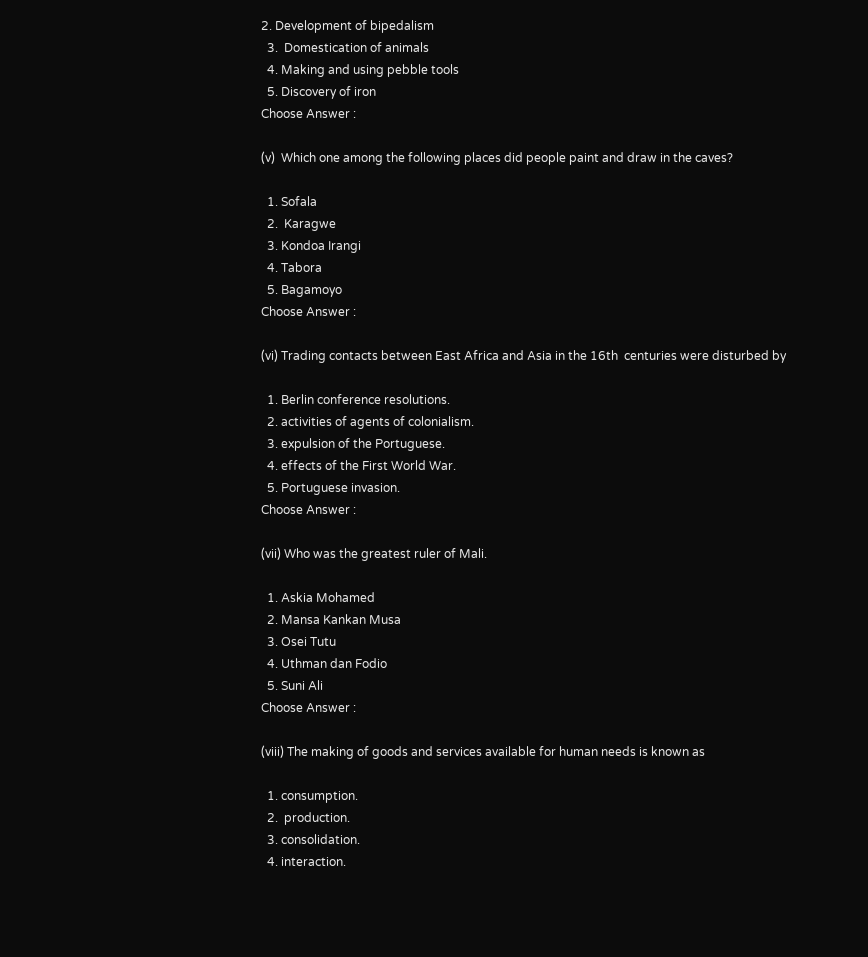2. Development of bipedalism
  3.  Domestication of animals
  4. Making and using pebble tools
  5. Discovery of iron
Choose Answer :

(v)  Which one among the following places did people paint and draw in the caves?

  1. Sofala
  2.  Karagwe
  3. Kondoa Irangi
  4. Tabora
  5. Bagamoyo
Choose Answer :

(vi) Trading contacts between East Africa and Asia in the 16th  centuries were disturbed by

  1. Berlin conference resolutions.
  2. activities of agents of colonialism.
  3. expulsion of the Portuguese.
  4. effects of the First World War.
  5. Portuguese invasion.
Choose Answer :

(vii) Who was the greatest ruler of Mali.

  1. Askia Mohamed
  2. Mansa Kankan Musa
  3. Osei Tutu
  4. Uthman dan Fodio
  5. Suni Ali
Choose Answer :

(viii) The making of goods and services available for human needs is known as

  1. consumption.
  2.  production.
  3. consolidation.
  4. interaction.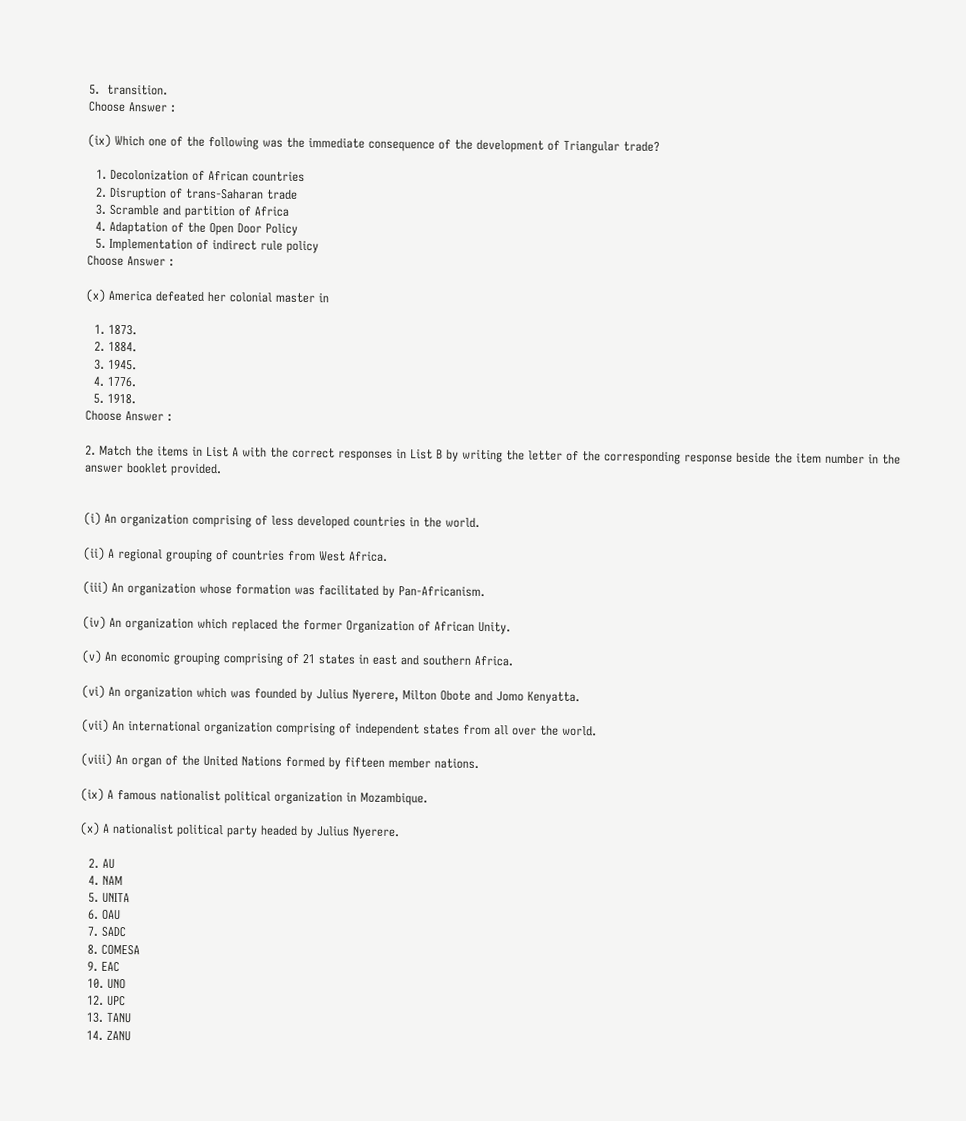5.  transition.
Choose Answer :

(ix) Which one of the following was the immediate consequence of the development of Triangular trade?

  1. Decolonization of African countries
  2. Disruption of trans-Saharan trade
  3. Scramble and partition of Africa
  4. Adaptation of the Open Door Policy
  5. Implementation of indirect rule policy
Choose Answer :

(x) America defeated her colonial master in

  1. 1873.
  2. 1884.
  3. 1945.
  4. 1776.
  5. 1918.
Choose Answer :

2. Match the items in List A with the correct responses in List B by writing the letter of the corresponding response beside the item number in the answer booklet provided.


(i) An organization comprising of less developed countries in the world.

(ii) A regional grouping of countries from West Africa.

(iii) An organization whose formation was facilitated by Pan-Africanism.

(iv) An organization which replaced the former Organization of African Unity.

(v) An economic grouping comprising of 21 states in east and southern Africa.

(vi) An organization which was founded by Julius Nyerere, Milton Obote and Jomo Kenyatta.

(vii) An international organization comprising of independent states from all over the world.

(viii) An organ of the United Nations formed by fifteen member nations.

(ix) A famous nationalist political organization in Mozambique.

(x) A nationalist political party headed by Julius Nyerere.

  2. AU
  4. NAM
  5. UNITA
  6. OAU
  7. SADC
  8. COMESA
  9. EAC
  10. UNO
  12. UPC
  13. TANU
  14. ZANU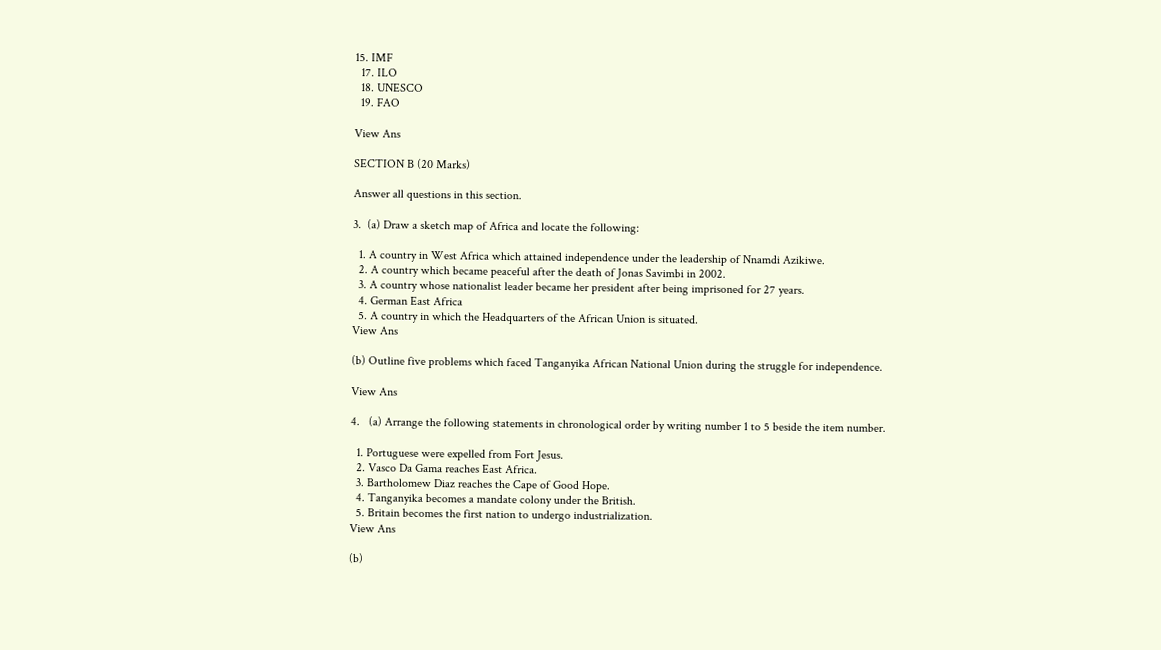15. IMF
  17. ILO
  18. UNESCO
  19. FAO

View Ans

SECTION B (20 Marks)

Answer all questions in this section.

3.  (a) Draw a sketch map of Africa and locate the following:

  1. A country in West Africa which attained independence under the leadership of Nnamdi Azikiwe.
  2. A country which became peaceful after the death of Jonas Savimbi in 2002.
  3. A country whose nationalist leader became her president after being imprisoned for 27 years.
  4. German East Africa
  5. A country in which the Headquarters of the African Union is situated.
View Ans

(b) Outline five problems which faced Tanganyika African National Union during the struggle for independence.

View Ans

4.   (a) Arrange the following statements in chronological order by writing number 1 to 5 beside the item number.

  1. Portuguese were expelled from Fort Jesus.
  2. Vasco Da Gama reaches East Africa.
  3. Bartholomew Diaz reaches the Cape of Good Hope.
  4. Tanganyika becomes a mandate colony under the British.
  5. Britain becomes the first nation to undergo industrialization.
View Ans

(b)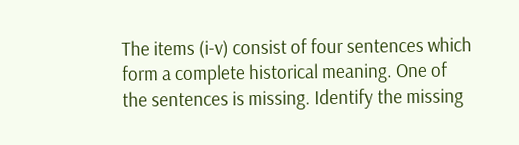The items (i-v) consist of four sentences which form a complete historical meaning. One of the sentences is missing. Identify the missing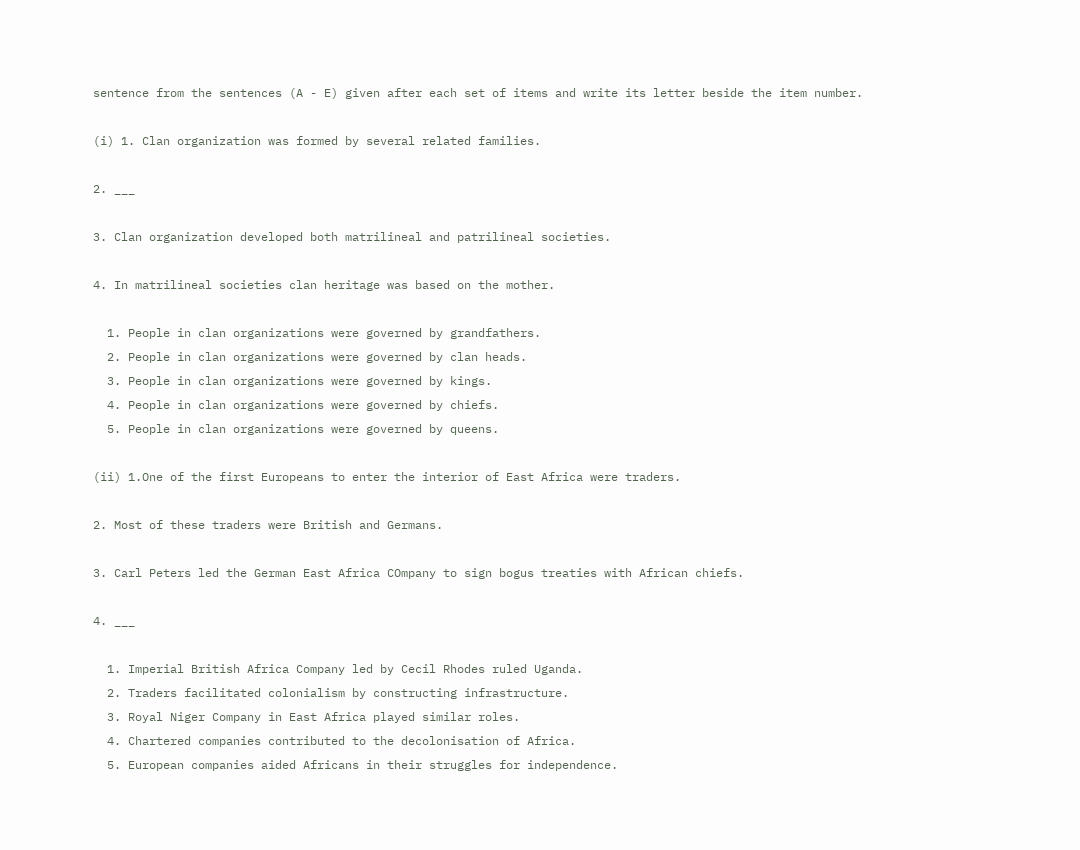sentence from the sentences (A - E) given after each set of items and write its letter beside the item number.

(i) 1. Clan organization was formed by several related families.

2. ___

3. Clan organization developed both matrilineal and patrilineal societies.

4. In matrilineal societies clan heritage was based on the mother.

  1. People in clan organizations were governed by grandfathers.
  2. People in clan organizations were governed by clan heads.
  3. People in clan organizations were governed by kings.
  4. People in clan organizations were governed by chiefs.
  5. People in clan organizations were governed by queens.

(ii) 1.One of the first Europeans to enter the interior of East Africa were traders.

2. Most of these traders were British and Germans.

3. Carl Peters led the German East Africa COmpany to sign bogus treaties with African chiefs.

4. ___

  1. Imperial British Africa Company led by Cecil Rhodes ruled Uganda.
  2. Traders facilitated colonialism by constructing infrastructure.
  3. Royal Niger Company in East Africa played similar roles.
  4. Chartered companies contributed to the decolonisation of Africa.
  5. European companies aided Africans in their struggles for independence.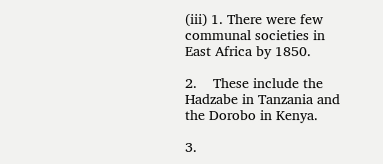(iii) 1. There were few communal societies in East Africa by 1850.

2.    These include the Hadzabe in Tanzania and the Dorobo in Kenya.

3.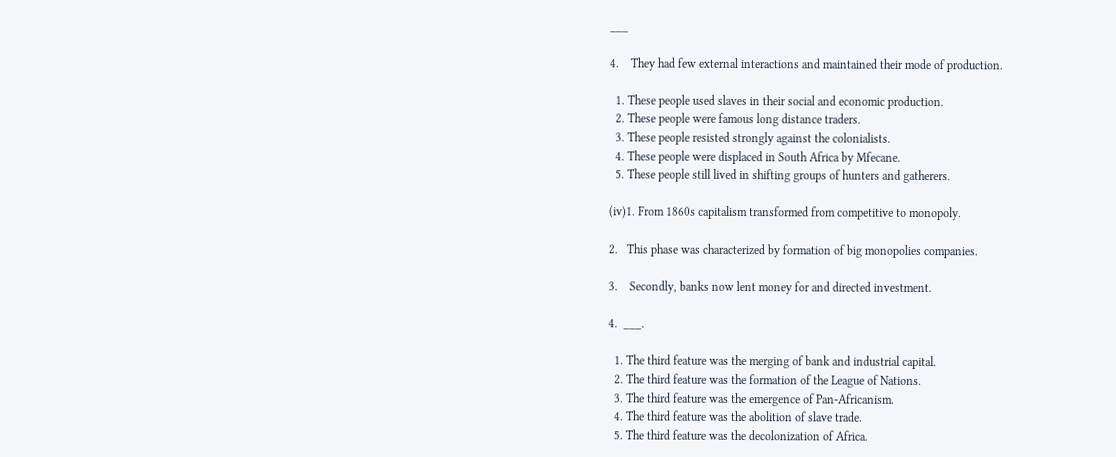___

4.    They had few external interactions and maintained their mode of production.

  1. These people used slaves in their social and economic production.
  2. These people were famous long distance traders.
  3. These people resisted strongly against the colonialists.
  4. These people were displaced in South Africa by Mfecane.
  5. These people still lived in shifting groups of hunters and gatherers.

(iv)1. From 1860s capitalism transformed from competitive to monopoly.

2.   This phase was characterized by formation of big monopolies companies.

3.    Secondly, banks now lent money for and directed investment.

4.  ___.

  1. The third feature was the merging of bank and industrial capital.
  2. The third feature was the formation of the League of Nations.
  3. The third feature was the emergence of Pan-Africanism.
  4. The third feature was the abolition of slave trade.
  5. The third feature was the decolonization of Africa.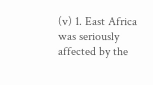(v) 1. East Africa was seriously affected by the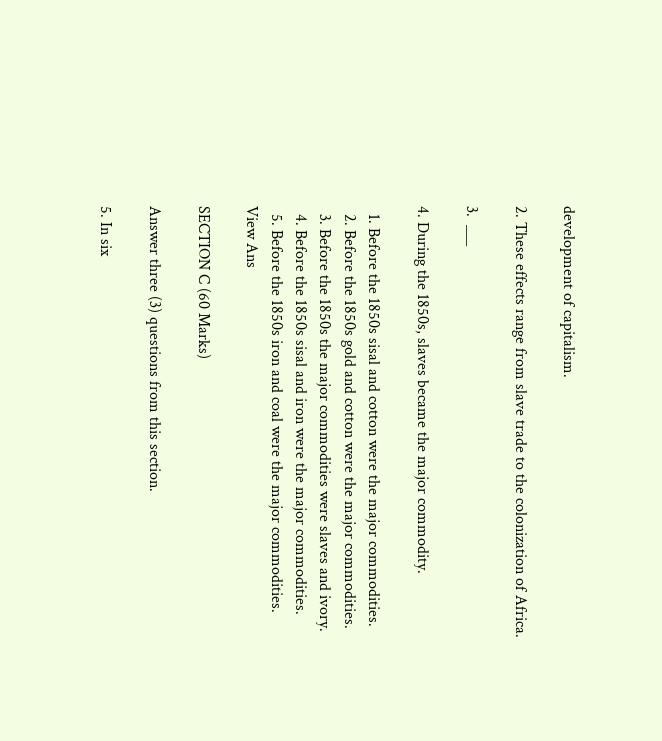development of capitalism.

2. These effects range from slave trade to the colonization of Africa.

3.  ___

4. During the 1850s, slaves became the major commodity.

  1. Before the 1850s sisal and cotton were the major commodities.
  2. Before the 1850s gold and cotton were the major commodities.
  3. Before the 1850s the major commodities were slaves and ivory.
  4. Before the 1850s sisal and iron were the major commodities.
  5. Before the 1850s iron and coal were the major commodities.
View Ans

SECTION C (60 Marks)

Answer three (3) questions from this section.

5. In six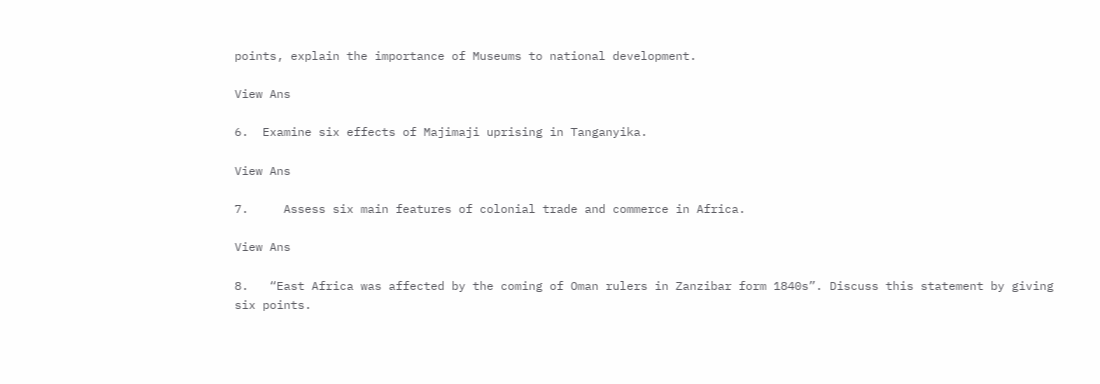points, explain the importance of Museums to national development.

View Ans

6.  Examine six effects of Majimaji uprising in Tanganyika.

View Ans

7.     Assess six main features of colonial trade and commerce in Africa.

View Ans

8.   “East Africa was affected by the coming of Oman rulers in Zanzibar form 1840s”. Discuss this statement by giving six points.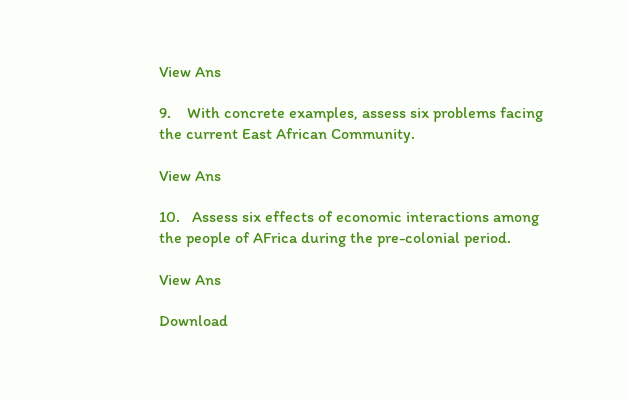View Ans

9.    With concrete examples, assess six problems facing the current East African Community.

View Ans

10.   Assess six effects of economic interactions among the people of AFrica during the pre-colonial period.

View Ans

Download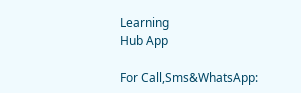Learning
Hub App

For Call,Sms&WhatsApp: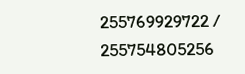255769929722 / 255754805256